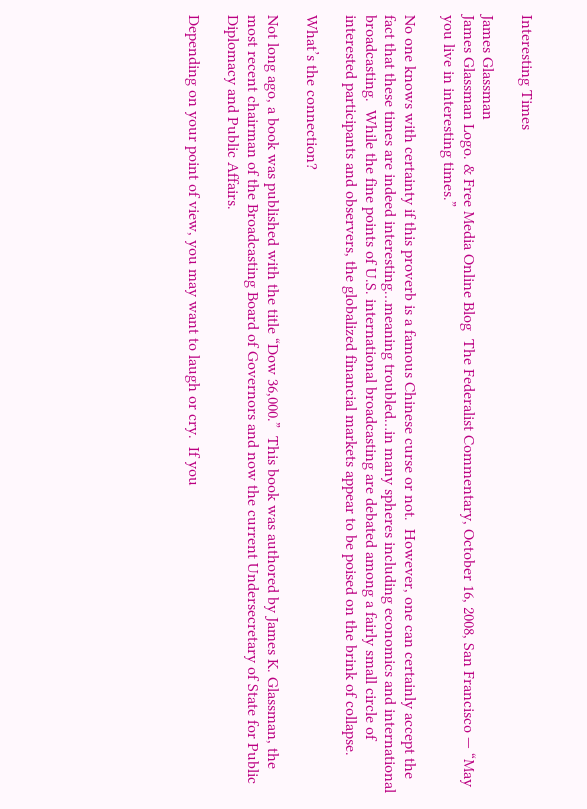Interesting Times

James Glassman
James Glassman Logo. & Free Media Online Blog  The Federalist Commentary, October 16, 2008, San Francisco — “May you live in interesting times.”

No one knows with certainty if this proverb is a famous Chinese curse or not.  However, one can certainly accept the fact that these times are indeed interesting…meaning troubled…in many spheres including economics and international broadcasting.  While the fine points of U.S. international broadcasting are debated among a fairly small circle of interested participants and observers, the globalized financial markets appear to be poised on the brink of collapse.

What’s the connection?

Not long ago, a book was published with the title “Dow 36,000.”  This book was authored by James K. Glassman, the most recent chairman of the Broadcasting Board of Governors and now the current Undersecretary of State for Public Diplomacy and Public Affairs.

Depending on your point of view, you may want to laugh or cry.  If you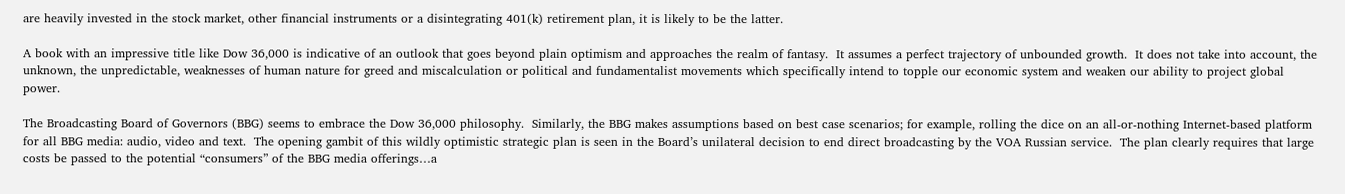are heavily invested in the stock market, other financial instruments or a disintegrating 401(k) retirement plan, it is likely to be the latter.

A book with an impressive title like Dow 36,000 is indicative of an outlook that goes beyond plain optimism and approaches the realm of fantasy.  It assumes a perfect trajectory of unbounded growth.  It does not take into account, the unknown, the unpredictable, weaknesses of human nature for greed and miscalculation or political and fundamentalist movements which specifically intend to topple our economic system and weaken our ability to project global power.

The Broadcasting Board of Governors (BBG) seems to embrace the Dow 36,000 philosophy.  Similarly, the BBG makes assumptions based on best case scenarios; for example, rolling the dice on an all-or-nothing Internet-based platform for all BBG media: audio, video and text.  The opening gambit of this wildly optimistic strategic plan is seen in the Board’s unilateral decision to end direct broadcasting by the VOA Russian service.  The plan clearly requires that large costs be passed to the potential “consumers” of the BBG media offerings…a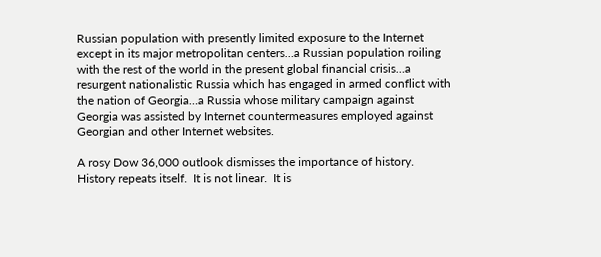Russian population with presently limited exposure to the Internet except in its major metropolitan centers…a Russian population roiling with the rest of the world in the present global financial crisis…a resurgent nationalistic Russia which has engaged in armed conflict with the nation of Georgia…a Russia whose military campaign against Georgia was assisted by Internet countermeasures employed against Georgian and other Internet websites.

A rosy Dow 36,000 outlook dismisses the importance of history.  History repeats itself.  It is not linear.  It is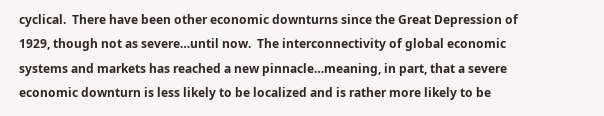cyclical.  There have been other economic downturns since the Great Depression of 1929, though not as severe…until now.  The interconnectivity of global economic systems and markets has reached a new pinnacle…meaning, in part, that a severe economic downturn is less likely to be localized and is rather more likely to be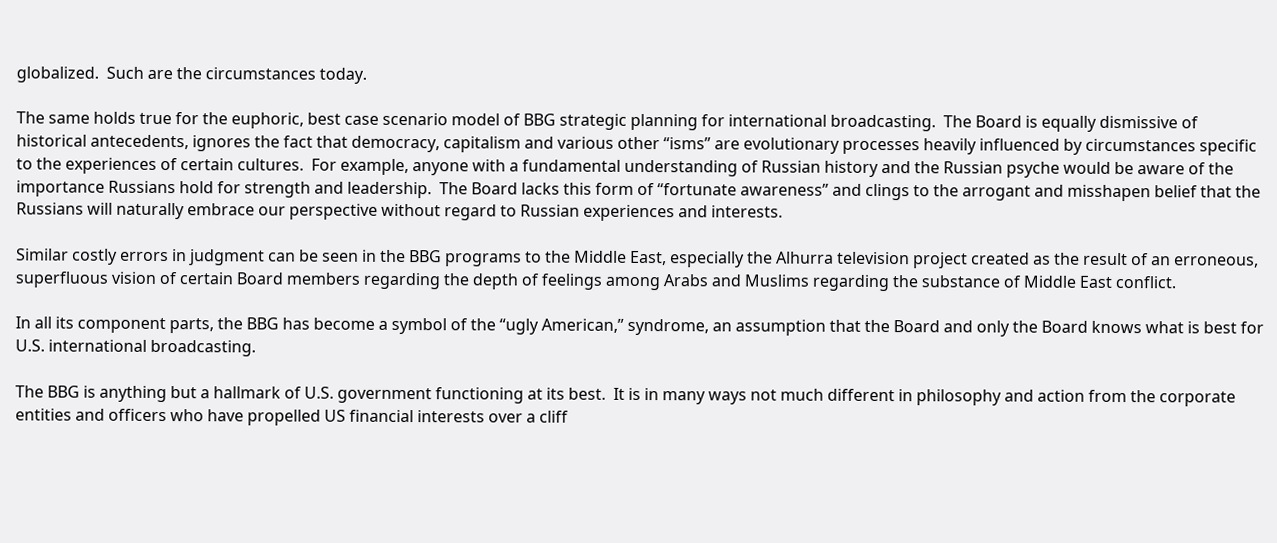globalized.  Such are the circumstances today.

The same holds true for the euphoric, best case scenario model of BBG strategic planning for international broadcasting.  The Board is equally dismissive of historical antecedents, ignores the fact that democracy, capitalism and various other “isms” are evolutionary processes heavily influenced by circumstances specific to the experiences of certain cultures.  For example, anyone with a fundamental understanding of Russian history and the Russian psyche would be aware of the importance Russians hold for strength and leadership.  The Board lacks this form of “fortunate awareness” and clings to the arrogant and misshapen belief that the Russians will naturally embrace our perspective without regard to Russian experiences and interests.

Similar costly errors in judgment can be seen in the BBG programs to the Middle East, especially the Alhurra television project created as the result of an erroneous, superfluous vision of certain Board members regarding the depth of feelings among Arabs and Muslims regarding the substance of Middle East conflict.

In all its component parts, the BBG has become a symbol of the “ugly American,” syndrome, an assumption that the Board and only the Board knows what is best for U.S. international broadcasting.

The BBG is anything but a hallmark of U.S. government functioning at its best.  It is in many ways not much different in philosophy and action from the corporate entities and officers who have propelled US financial interests over a cliff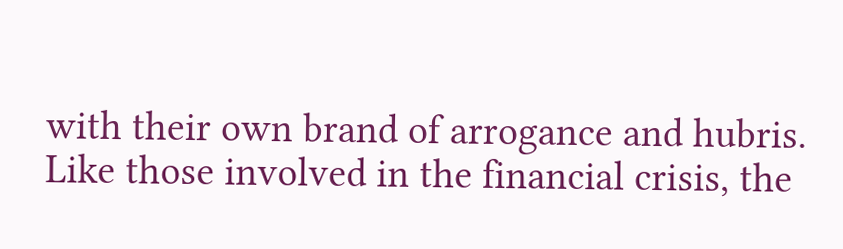with their own brand of arrogance and hubris.  Like those involved in the financial crisis, the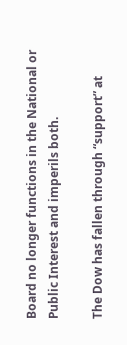Board no longer functions in the National or Public Interest and imperils both.

The Dow has fallen through “support” at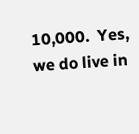10,000.  Yes, we do live in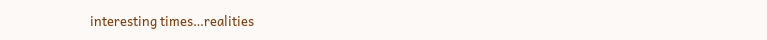interesting times…realities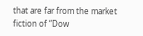that are far from the market fiction of “Dow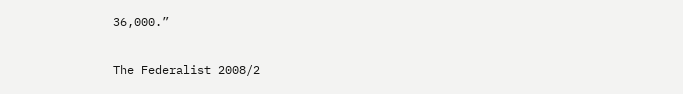36,000.”

The Federalist 2008/2